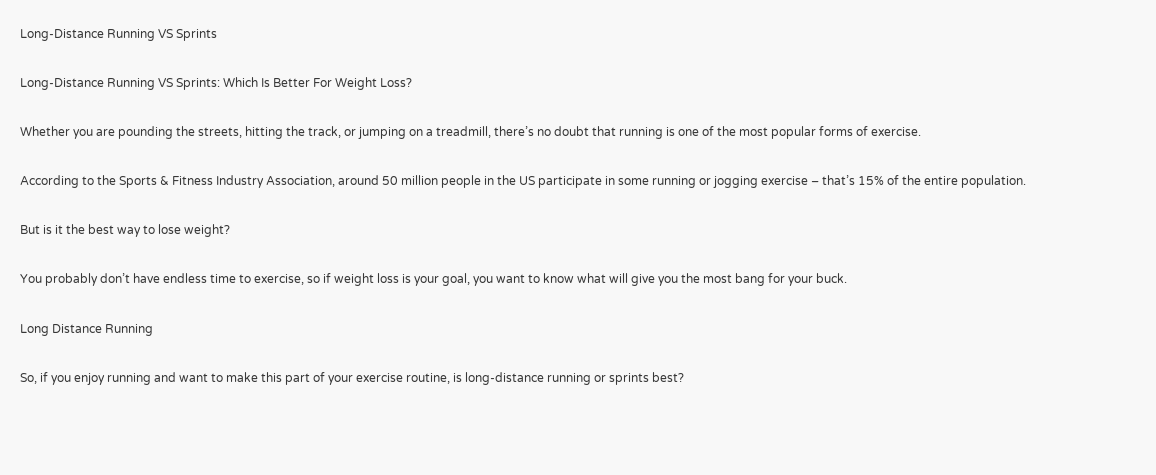Long-Distance Running VS Sprints

Long-Distance Running VS Sprints: Which Is Better For Weight Loss?

Whether you are pounding the streets, hitting the track, or jumping on a treadmill, there’s no doubt that running is one of the most popular forms of exercise.

According to the Sports & Fitness Industry Association, around 50 million people in the US participate in some running or jogging exercise – that’s 15% of the entire population.

But is it the best way to lose weight?

You probably don’t have endless time to exercise, so if weight loss is your goal, you want to know what will give you the most bang for your buck.

Long Distance Running

So, if you enjoy running and want to make this part of your exercise routine, is long-distance running or sprints best?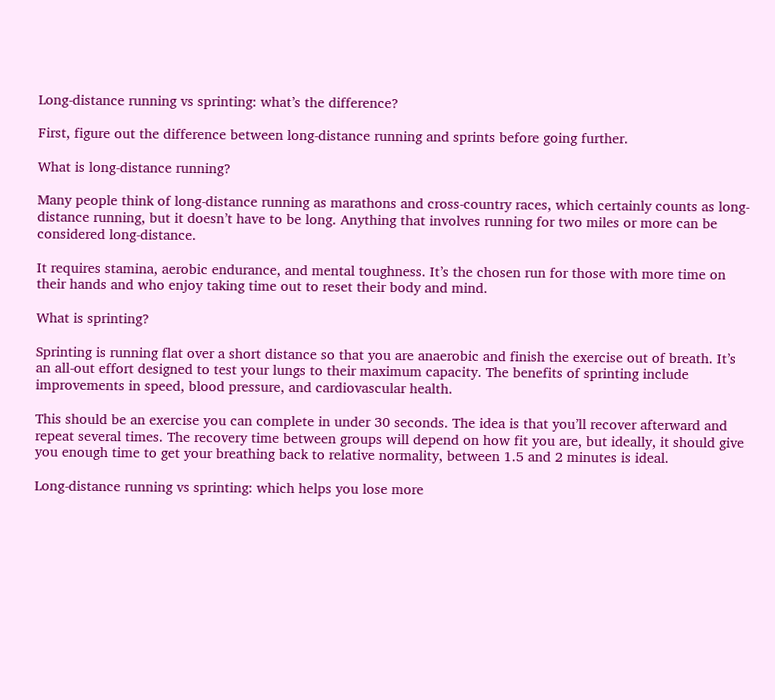Long-distance running vs sprinting: what’s the difference?

First, figure out the difference between long-distance running and sprints before going further.

What is long-distance running?

Many people think of long-distance running as marathons and cross-country races, which certainly counts as long-distance running, but it doesn’t have to be long. Anything that involves running for two miles or more can be considered long-distance.

It requires stamina, aerobic endurance, and mental toughness. It’s the chosen run for those with more time on their hands and who enjoy taking time out to reset their body and mind.

What is sprinting?

Sprinting is running flat over a short distance so that you are anaerobic and finish the exercise out of breath. It’s an all-out effort designed to test your lungs to their maximum capacity. The benefits of sprinting include improvements in speed, blood pressure, and cardiovascular health.

This should be an exercise you can complete in under 30 seconds. The idea is that you’ll recover afterward and repeat several times. The recovery time between groups will depend on how fit you are, but ideally, it should give you enough time to get your breathing back to relative normality, between 1.5 and 2 minutes is ideal.

Long-distance running vs sprinting: which helps you lose more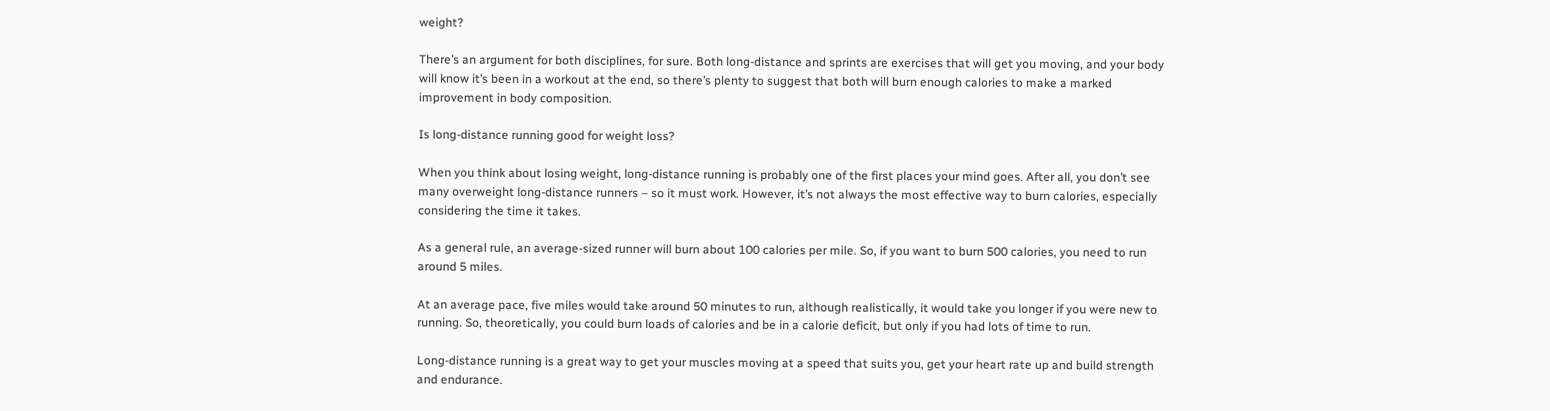weight?

There’s an argument for both disciplines, for sure. Both long-distance and sprints are exercises that will get you moving, and your body will know it’s been in a workout at the end, so there’s plenty to suggest that both will burn enough calories to make a marked improvement in body composition.

Is long-distance running good for weight loss?

When you think about losing weight, long-distance running is probably one of the first places your mind goes. After all, you don’t see many overweight long-distance runners – so it must work. However, it’s not always the most effective way to burn calories, especially considering the time it takes.

As a general rule, an average-sized runner will burn about 100 calories per mile. So, if you want to burn 500 calories, you need to run around 5 miles.

At an average pace, five miles would take around 50 minutes to run, although realistically, it would take you longer if you were new to running. So, theoretically, you could burn loads of calories and be in a calorie deficit, but only if you had lots of time to run.

Long-distance running is a great way to get your muscles moving at a speed that suits you, get your heart rate up and build strength and endurance.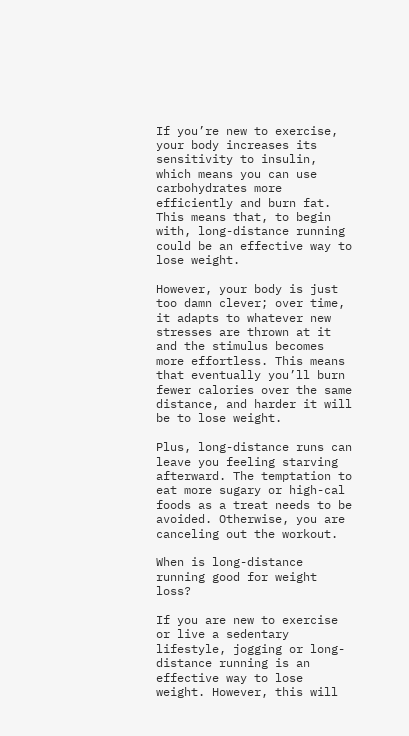If you’re new to exercise, your body increases its sensitivity to insulin, which means you can use carbohydrates more efficiently and burn fat. This means that, to begin with, long-distance running could be an effective way to lose weight.

However, your body is just too damn clever; over time, it adapts to whatever new stresses are thrown at it and the stimulus becomes more effortless. This means that eventually you’ll burn fewer calories over the same distance, and harder it will be to lose weight.

Plus, long-distance runs can leave you feeling starving afterward. The temptation to eat more sugary or high-cal foods as a treat needs to be avoided. Otherwise, you are canceling out the workout.

When is long-distance running good for weight loss?

If you are new to exercise or live a sedentary lifestyle, jogging or long-distance running is an effective way to lose weight. However, this will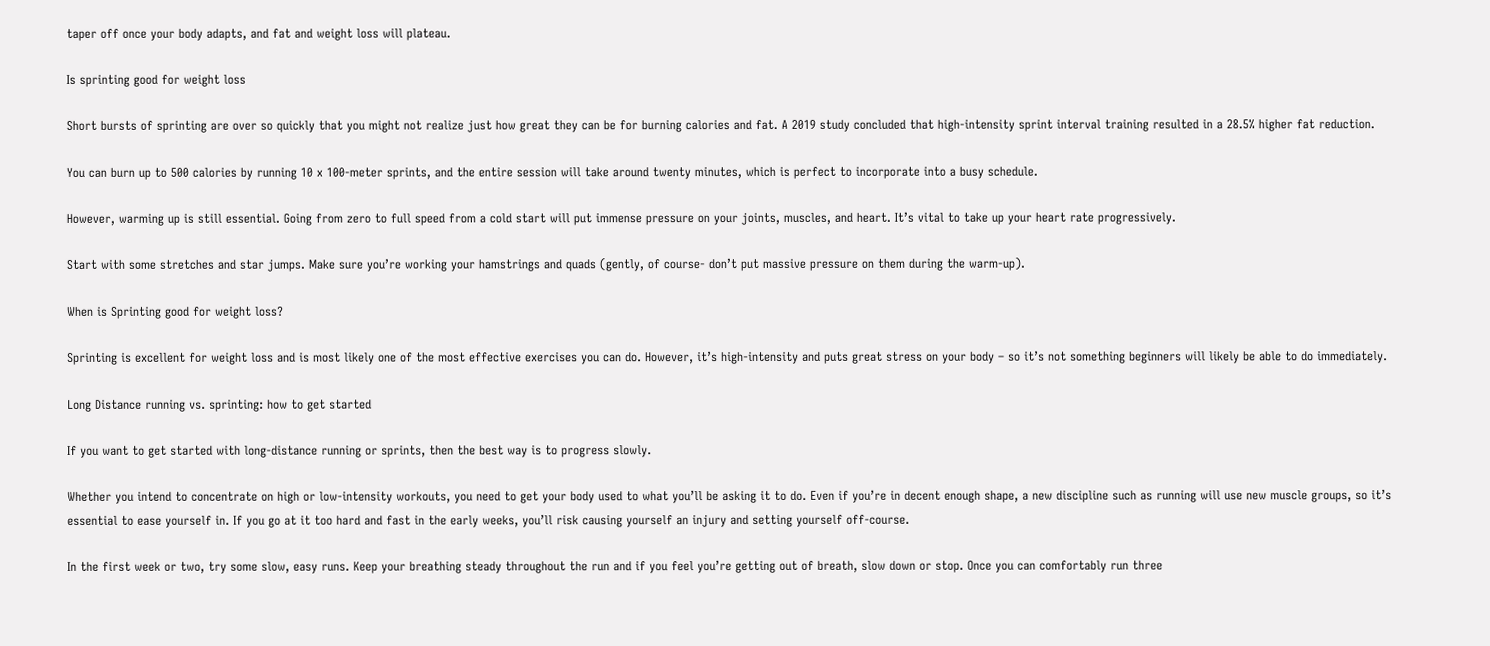taper off once your body adapts, and fat and weight loss will plateau.

Is sprinting good for weight loss

Short bursts of sprinting are over so quickly that you might not realize just how great they can be for burning calories and fat. A 2019 study concluded that high-intensity sprint interval training resulted in a 28.5% higher fat reduction.

You can burn up to 500 calories by running 10 x 100-meter sprints, and the entire session will take around twenty minutes, which is perfect to incorporate into a busy schedule.

However, warming up is still essential. Going from zero to full speed from a cold start will put immense pressure on your joints, muscles, and heart. It’s vital to take up your heart rate progressively.

Start with some stretches and star jumps. Make sure you’re working your hamstrings and quads (gently, of course- don’t put massive pressure on them during the warm-up).

When is Sprinting good for weight loss?

Sprinting is excellent for weight loss and is most likely one of the most effective exercises you can do. However, it’s high-intensity and puts great stress on your body – so it’s not something beginners will likely be able to do immediately.

Long Distance running vs. sprinting: how to get started

If you want to get started with long-distance running or sprints, then the best way is to progress slowly.

Whether you intend to concentrate on high or low-intensity workouts, you need to get your body used to what you’ll be asking it to do. Even if you’re in decent enough shape, a new discipline such as running will use new muscle groups, so it’s essential to ease yourself in. If you go at it too hard and fast in the early weeks, you’ll risk causing yourself an injury and setting yourself off-course.

In the first week or two, try some slow, easy runs. Keep your breathing steady throughout the run and if you feel you’re getting out of breath, slow down or stop. Once you can comfortably run three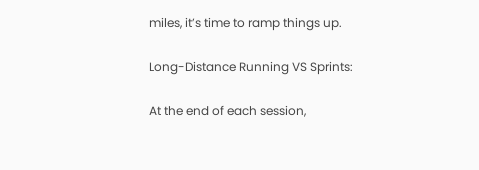miles, it’s time to ramp things up.

Long-Distance Running VS Sprints:

At the end of each session,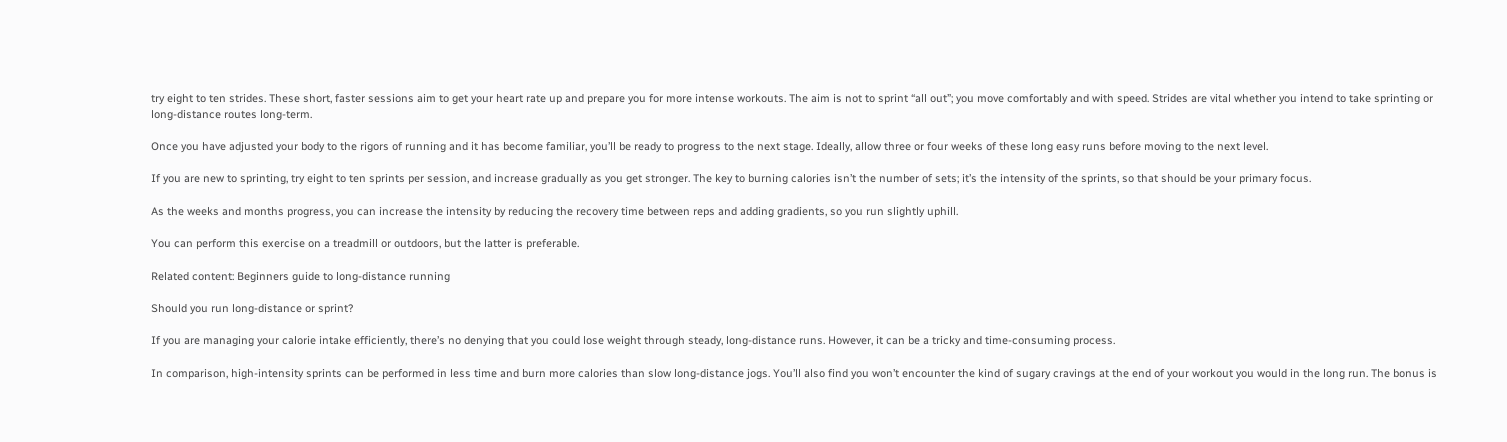try eight to ten strides. These short, faster sessions aim to get your heart rate up and prepare you for more intense workouts. The aim is not to sprint “all out”; you move comfortably and with speed. Strides are vital whether you intend to take sprinting or long-distance routes long-term.

Once you have adjusted your body to the rigors of running and it has become familiar, you’ll be ready to progress to the next stage. Ideally, allow three or four weeks of these long easy runs before moving to the next level.

If you are new to sprinting, try eight to ten sprints per session, and increase gradually as you get stronger. The key to burning calories isn’t the number of sets; it’s the intensity of the sprints, so that should be your primary focus.

As the weeks and months progress, you can increase the intensity by reducing the recovery time between reps and adding gradients, so you run slightly uphill.

You can perform this exercise on a treadmill or outdoors, but the latter is preferable.

Related content: Beginners guide to long-distance running

Should you run long-distance or sprint?

If you are managing your calorie intake efficiently, there’s no denying that you could lose weight through steady, long-distance runs. However, it can be a tricky and time-consuming process.

In comparison, high-intensity sprints can be performed in less time and burn more calories than slow long-distance jogs. You’ll also find you won’t encounter the kind of sugary cravings at the end of your workout you would in the long run. The bonus is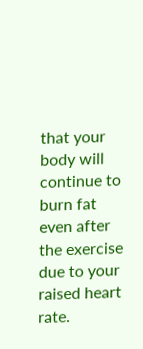that your body will continue to burn fat even after the exercise due to your raised heart rate.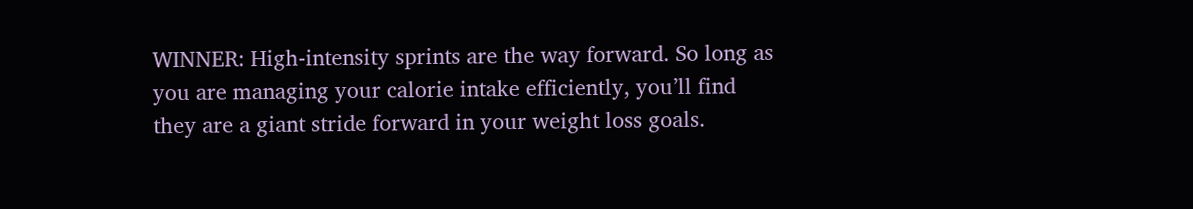WINNER: High-intensity sprints are the way forward. So long as you are managing your calorie intake efficiently, you’ll find they are a giant stride forward in your weight loss goals.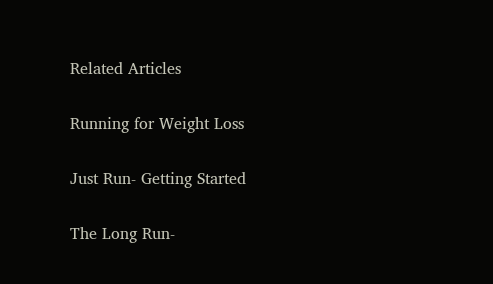Related Articles

Running for Weight Loss

Just Run- Getting Started

The Long Run-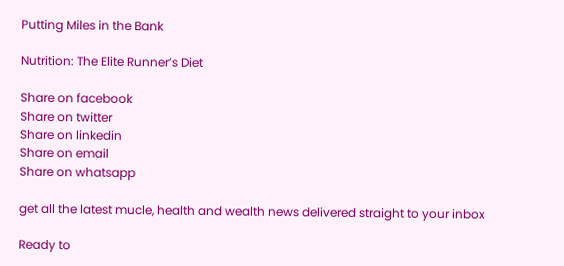Putting Miles in the Bank

Nutrition: The Elite Runner’s Diet

Share on facebook
Share on twitter
Share on linkedin
Share on email
Share on whatsapp

get all the latest mucle, health and wealth news delivered straight to your inbox

Ready to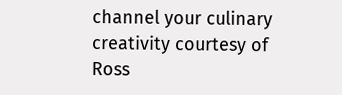channel your culinary creativity courtesy of Ross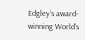Edgley’s award-winning World’s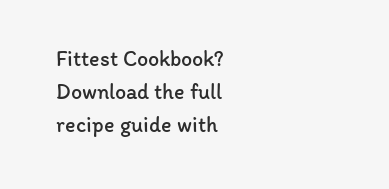Fittest Cookbook? Download the full recipe guide with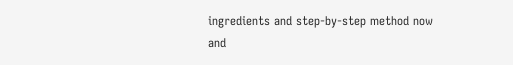ingredients and step-by-step method now and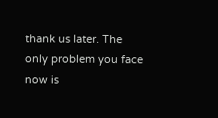thank us later. The only problem you face now is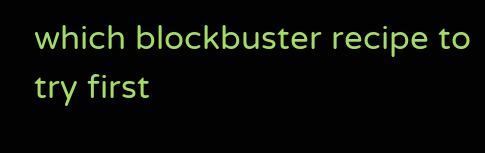which blockbuster recipe to try first